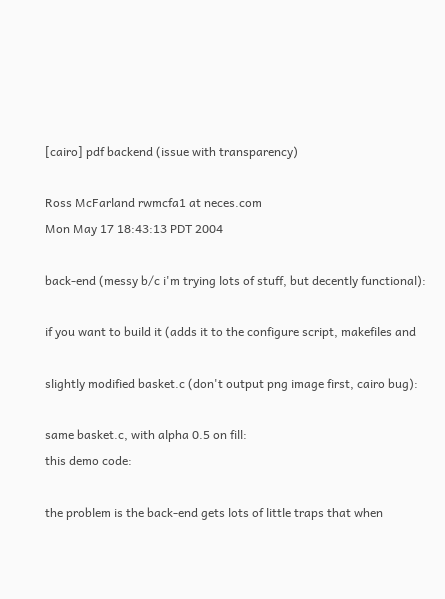[cairo] pdf backend (issue with transparency)

Ross McFarland rwmcfa1 at neces.com
Mon May 17 18:43:13 PDT 2004

back-end (messy b/c i'm trying lots of stuff, but decently functional):

if you want to build it (adds it to the configure script, makefiles and

slightly modified basket.c (don't output png image first, cairo bug):

same basket.c, with alpha 0.5 on fill:
this demo code:

the problem is the back-end gets lots of little traps that when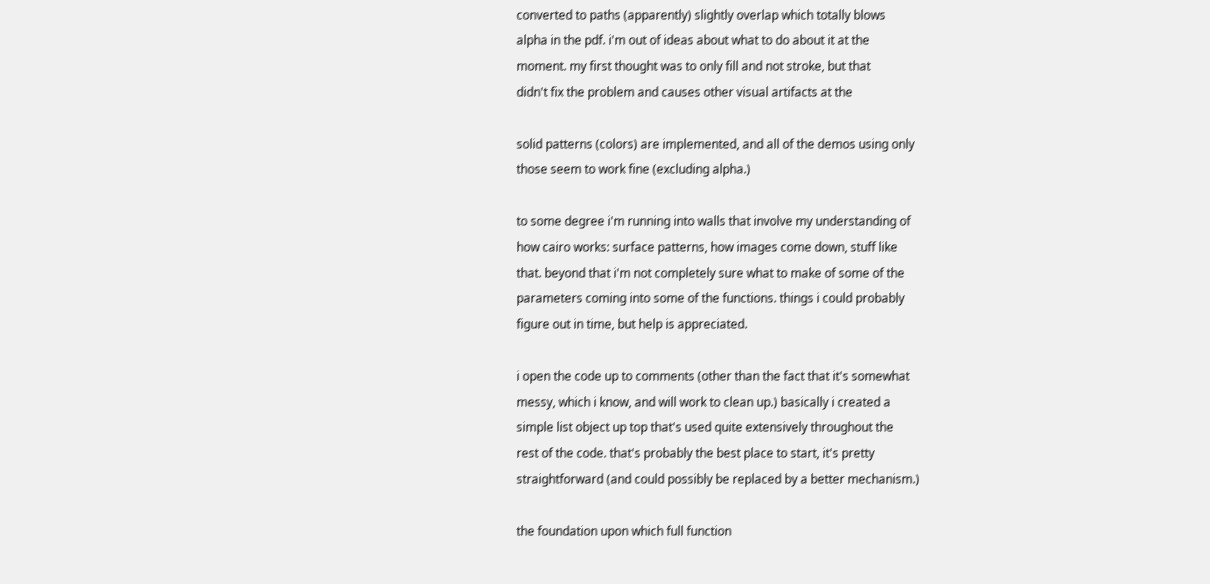converted to paths (apparently) slightly overlap which totally blows
alpha in the pdf. i'm out of ideas about what to do about it at the
moment. my first thought was to only fill and not stroke, but that
didn't fix the problem and causes other visual artifacts at the

solid patterns (colors) are implemented, and all of the demos using only
those seem to work fine (excluding alpha.)

to some degree i'm running into walls that involve my understanding of
how cairo works: surface patterns, how images come down, stuff like
that. beyond that i'm not completely sure what to make of some of the
parameters coming into some of the functions. things i could probably
figure out in time, but help is appreciated.

i open the code up to comments (other than the fact that it's somewhat
messy, which i know, and will work to clean up.) basically i created a
simple list object up top that's used quite extensively throughout the
rest of the code. that's probably the best place to start, it's pretty
straightforward (and could possibly be replaced by a better mechanism.)

the foundation upon which full function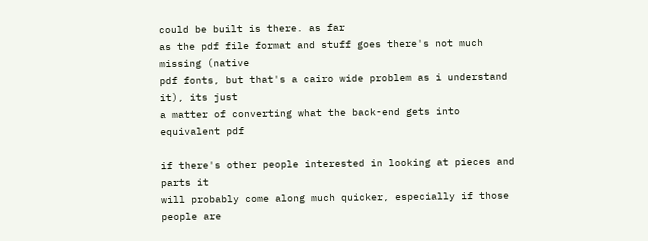could be built is there. as far
as the pdf file format and stuff goes there's not much missing (native
pdf fonts, but that's a cairo wide problem as i understand it), its just
a matter of converting what the back-end gets into equivalent pdf

if there's other people interested in looking at pieces and parts it
will probably come along much quicker, especially if those people are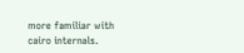more familiar with cairo internals.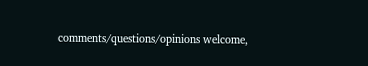comments/questions/opinions welcome,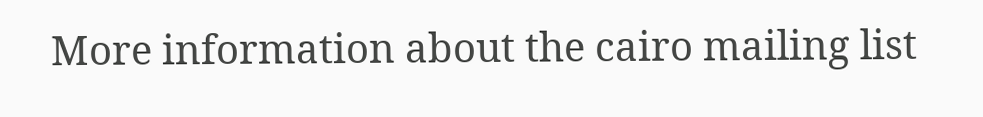More information about the cairo mailing list